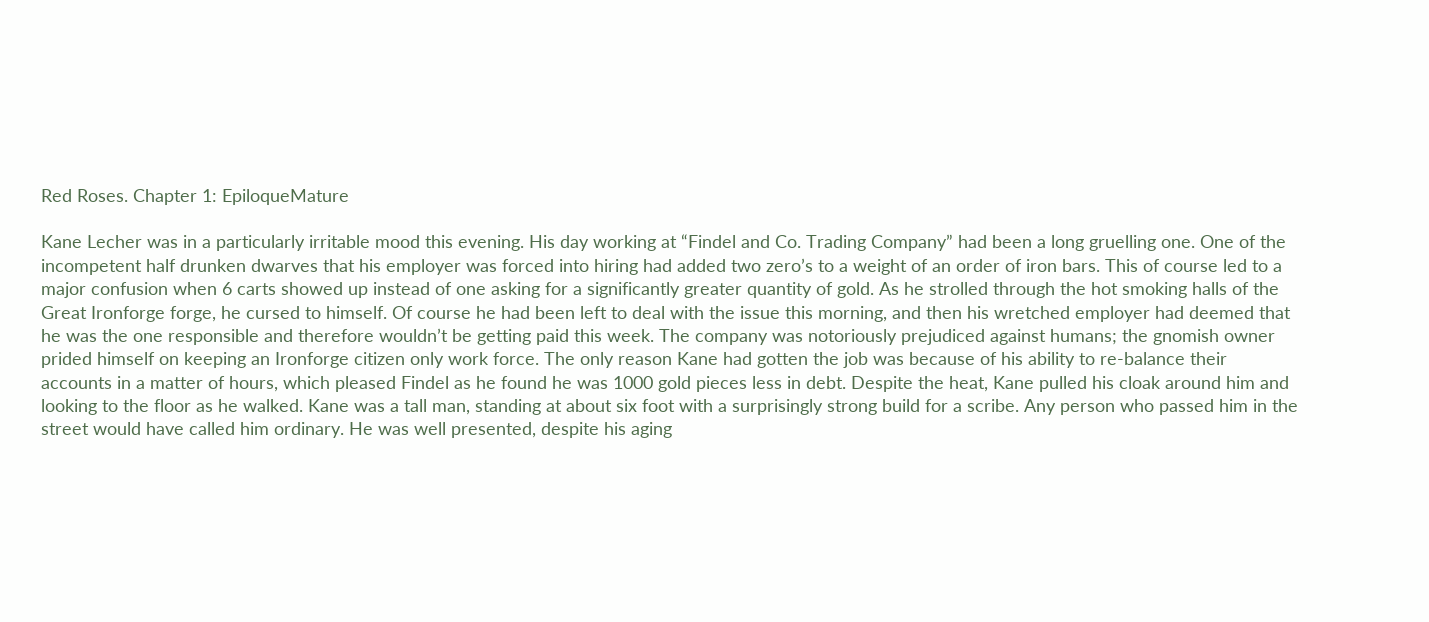Red Roses. Chapter 1: EpiloqueMature

Kane Lecher was in a particularly irritable mood this evening. His day working at “Findel and Co. Trading Company” had been a long gruelling one. One of the incompetent half drunken dwarves that his employer was forced into hiring had added two zero’s to a weight of an order of iron bars. This of course led to a major confusion when 6 carts showed up instead of one asking for a significantly greater quantity of gold. As he strolled through the hot smoking halls of the Great Ironforge forge, he cursed to himself. Of course he had been left to deal with the issue this morning, and then his wretched employer had deemed that he was the one responsible and therefore wouldn’t be getting paid this week. The company was notoriously prejudiced against humans; the gnomish owner prided himself on keeping an Ironforge citizen only work force. The only reason Kane had gotten the job was because of his ability to re-balance their accounts in a matter of hours, which pleased Findel as he found he was 1000 gold pieces less in debt. Despite the heat, Kane pulled his cloak around him and looking to the floor as he walked. Kane was a tall man, standing at about six foot with a surprisingly strong build for a scribe. Any person who passed him in the street would have called him ordinary. He was well presented, despite his aging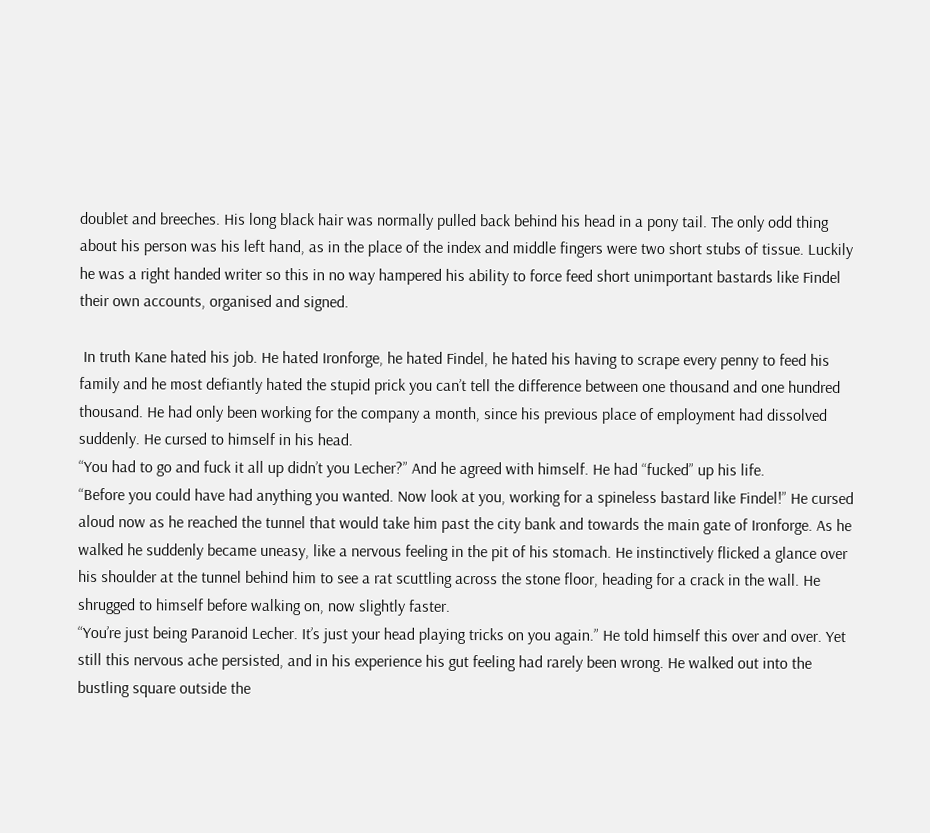doublet and breeches. His long black hair was normally pulled back behind his head in a pony tail. The only odd thing about his person was his left hand, as in the place of the index and middle fingers were two short stubs of tissue. Luckily he was a right handed writer so this in no way hampered his ability to force feed short unimportant bastards like Findel their own accounts, organised and signed.

 In truth Kane hated his job. He hated Ironforge, he hated Findel, he hated his having to scrape every penny to feed his family and he most defiantly hated the stupid prick you can’t tell the difference between one thousand and one hundred thousand. He had only been working for the company a month, since his previous place of employment had dissolved suddenly. He cursed to himself in his head.
“You had to go and fuck it all up didn’t you Lecher?” And he agreed with himself. He had “fucked” up his life.
“Before you could have had anything you wanted. Now look at you, working for a spineless bastard like Findel!” He cursed aloud now as he reached the tunnel that would take him past the city bank and towards the main gate of Ironforge. As he walked he suddenly became uneasy, like a nervous feeling in the pit of his stomach. He instinctively flicked a glance over his shoulder at the tunnel behind him to see a rat scuttling across the stone floor, heading for a crack in the wall. He shrugged to himself before walking on, now slightly faster.
“You’re just being Paranoid Lecher. It’s just your head playing tricks on you again.” He told himself this over and over. Yet still this nervous ache persisted, and in his experience his gut feeling had rarely been wrong. He walked out into the bustling square outside the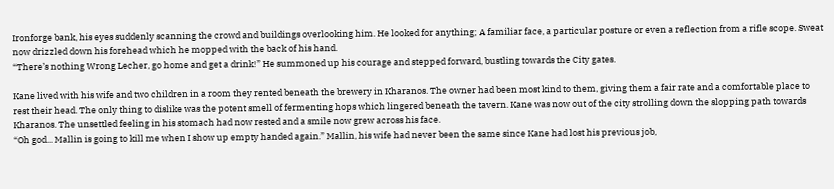Ironforge bank, his eyes suddenly scanning the crowd and buildings overlooking him. He looked for anything; A familiar face, a particular posture or even a reflection from a rifle scope. Sweat now drizzled down his forehead which he mopped with the back of his hand.
“There’s nothing Wrong Lecher, go home and get a drink!” He summoned up his courage and stepped forward, bustling towards the City gates.

Kane lived with his wife and two children in a room they rented beneath the brewery in Kharanos. The owner had been most kind to them, giving them a fair rate and a comfortable place to rest their head. The only thing to dislike was the potent smell of fermenting hops which lingered beneath the tavern. Kane was now out of the city strolling down the slopping path towards Kharanos. The unsettled feeling in his stomach had now rested and a smile now grew across his face.
“Oh god... Mallin is going to kill me when I show up empty handed again.” Mallin, his wife had never been the same since Kane had lost his previous job,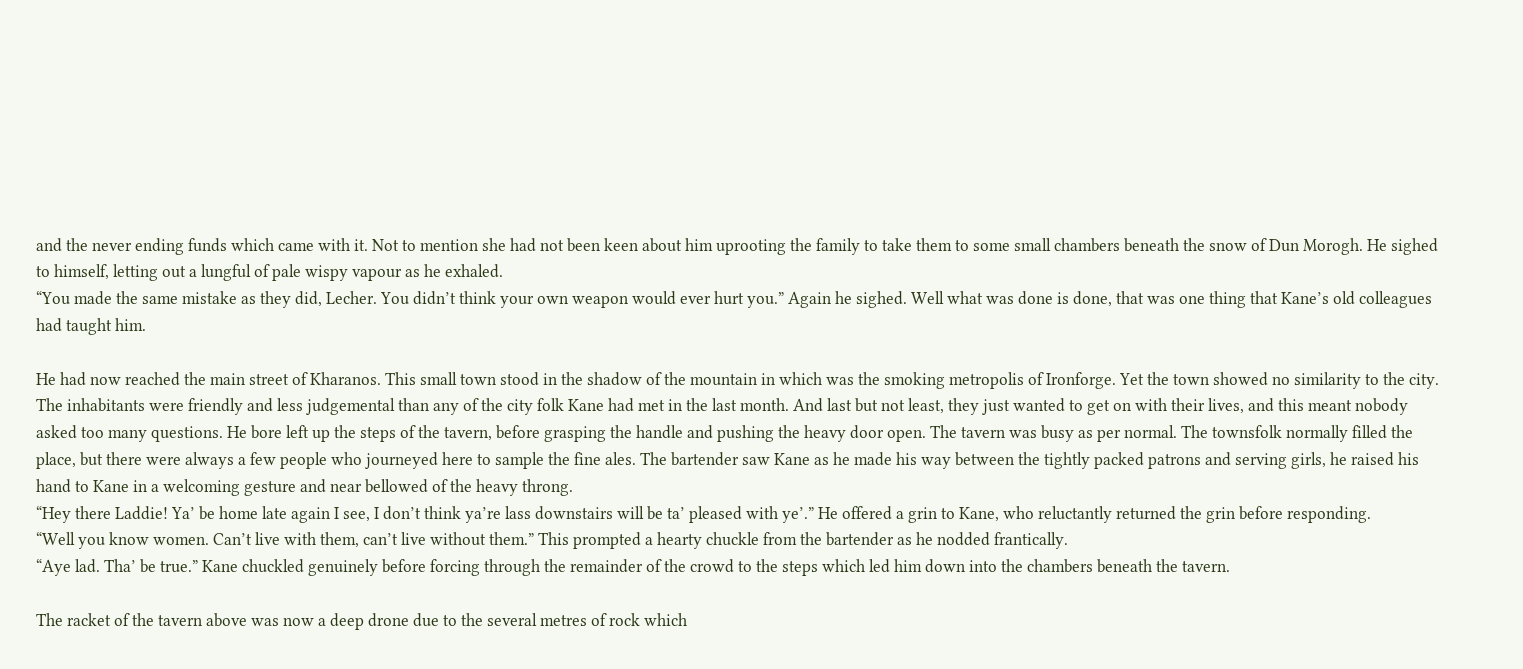and the never ending funds which came with it. Not to mention she had not been keen about him uprooting the family to take them to some small chambers beneath the snow of Dun Morogh. He sighed to himself, letting out a lungful of pale wispy vapour as he exhaled.
“You made the same mistake as they did, Lecher. You didn’t think your own weapon would ever hurt you.” Again he sighed. Well what was done is done, that was one thing that Kane’s old colleagues had taught him.

He had now reached the main street of Kharanos. This small town stood in the shadow of the mountain in which was the smoking metropolis of Ironforge. Yet the town showed no similarity to the city. The inhabitants were friendly and less judgemental than any of the city folk Kane had met in the last month. And last but not least, they just wanted to get on with their lives, and this meant nobody asked too many questions. He bore left up the steps of the tavern, before grasping the handle and pushing the heavy door open. The tavern was busy as per normal. The townsfolk normally filled the place, but there were always a few people who journeyed here to sample the fine ales. The bartender saw Kane as he made his way between the tightly packed patrons and serving girls, he raised his hand to Kane in a welcoming gesture and near bellowed of the heavy throng.
“Hey there Laddie! Ya’ be home late again I see, I don’t think ya’re lass downstairs will be ta’ pleased with ye’.” He offered a grin to Kane, who reluctantly returned the grin before responding.
“Well you know women. Can’t live with them, can’t live without them.” This prompted a hearty chuckle from the bartender as he nodded frantically.
“Aye lad. Tha’ be true.” Kane chuckled genuinely before forcing through the remainder of the crowd to the steps which led him down into the chambers beneath the tavern.

The racket of the tavern above was now a deep drone due to the several metres of rock which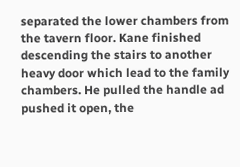separated the lower chambers from the tavern floor. Kane finished descending the stairs to another heavy door which lead to the family chambers. He pulled the handle ad pushed it open, the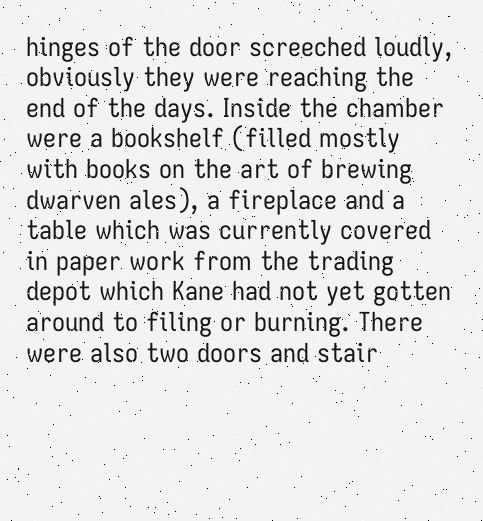hinges of the door screeched loudly, obviously they were reaching the end of the days. Inside the chamber were a bookshelf (filled mostly with books on the art of brewing dwarven ales), a fireplace and a table which was currently covered in paper work from the trading depot which Kane had not yet gotten around to filing or burning. There were also two doors and stair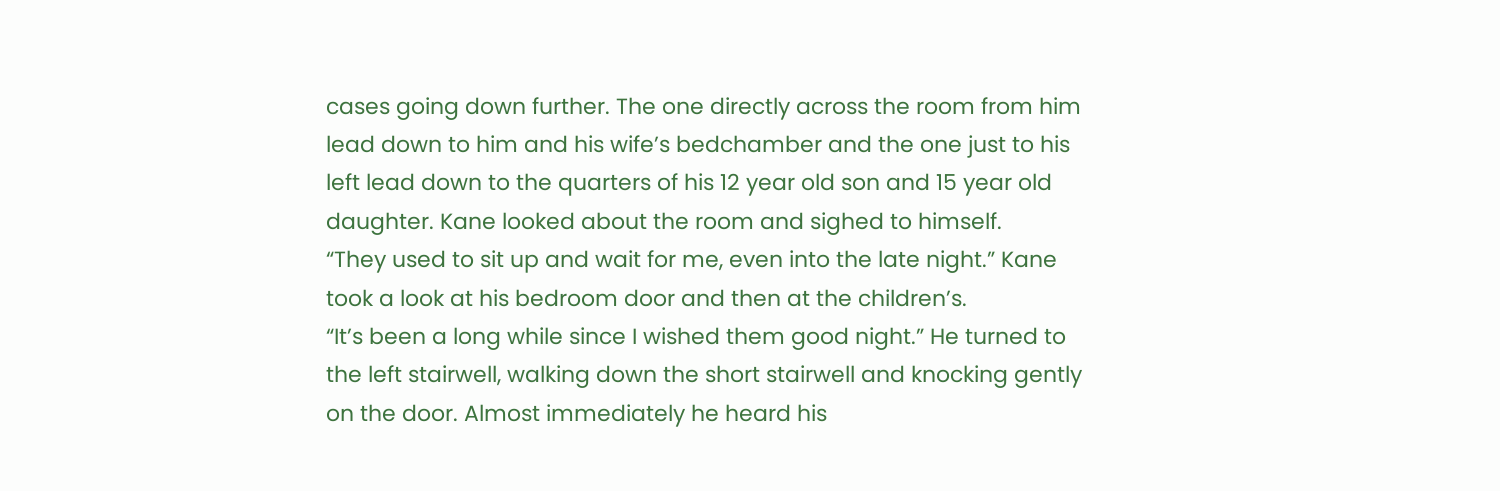cases going down further. The one directly across the room from him lead down to him and his wife’s bedchamber and the one just to his left lead down to the quarters of his 12 year old son and 15 year old daughter. Kane looked about the room and sighed to himself.
“They used to sit up and wait for me, even into the late night.” Kane took a look at his bedroom door and then at the children’s.
“It’s been a long while since I wished them good night.” He turned to the left stairwell, walking down the short stairwell and knocking gently on the door. Almost immediately he heard his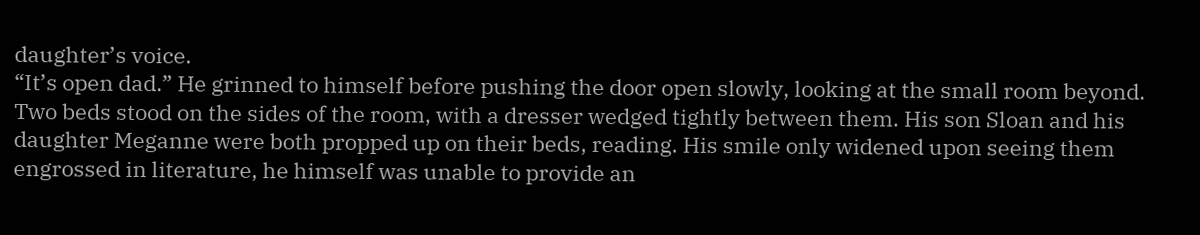daughter’s voice.
“It’s open dad.” He grinned to himself before pushing the door open slowly, looking at the small room beyond. Two beds stood on the sides of the room, with a dresser wedged tightly between them. His son Sloan and his daughter Meganne were both propped up on their beds, reading. His smile only widened upon seeing them engrossed in literature, he himself was unable to provide an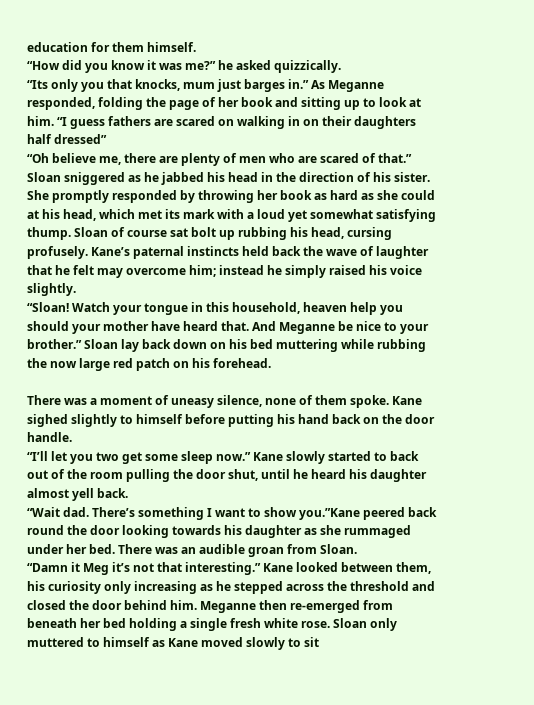education for them himself.
“How did you know it was me?” he asked quizzically.
“Its only you that knocks, mum just barges in.” As Meganne responded, folding the page of her book and sitting up to look at him. “I guess fathers are scared on walking in on their daughters half dressed”
“Oh believe me, there are plenty of men who are scared of that.” Sloan sniggered as he jabbed his head in the direction of his sister. She promptly responded by throwing her book as hard as she could at his head, which met its mark with a loud yet somewhat satisfying thump. Sloan of course sat bolt up rubbing his head, cursing profusely. Kane’s paternal instincts held back the wave of laughter that he felt may overcome him; instead he simply raised his voice slightly.
“Sloan! Watch your tongue in this household, heaven help you should your mother have heard that. And Meganne be nice to your brother.” Sloan lay back down on his bed muttering while rubbing the now large red patch on his forehead.

There was a moment of uneasy silence, none of them spoke. Kane sighed slightly to himself before putting his hand back on the door handle.
“I’ll let you two get some sleep now.” Kane slowly started to back out of the room pulling the door shut, until he heard his daughter almost yell back.
“Wait dad. There’s something I want to show you.”Kane peered back round the door looking towards his daughter as she rummaged under her bed. There was an audible groan from Sloan.
“Damn it Meg it’s not that interesting.” Kane looked between them, his curiosity only increasing as he stepped across the threshold and closed the door behind him. Meganne then re-emerged from beneath her bed holding a single fresh white rose. Sloan only muttered to himself as Kane moved slowly to sit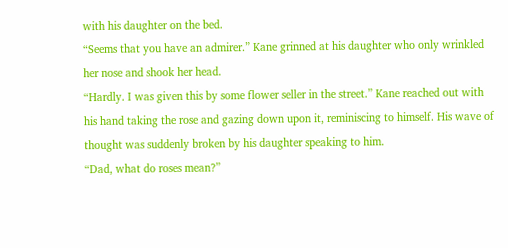with his daughter on the bed.
“Seems that you have an admirer.” Kane grinned at his daughter who only wrinkled her nose and shook her head.
“Hardly. I was given this by some flower seller in the street.” Kane reached out with his hand taking the rose and gazing down upon it, reminiscing to himself. His wave of thought was suddenly broken by his daughter speaking to him.
“Dad, what do roses mean?”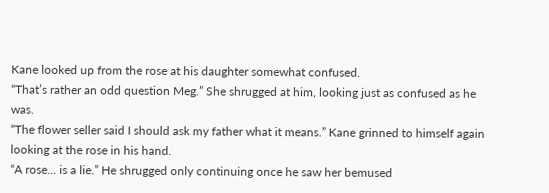Kane looked up from the rose at his daughter somewhat confused.
“That’s rather an odd question Meg.” She shrugged at him, looking just as confused as he was.
“The flower seller said I should ask my father what it means.” Kane grinned to himself again looking at the rose in his hand.
“A rose... is a lie.” He shrugged only continuing once he saw her bemused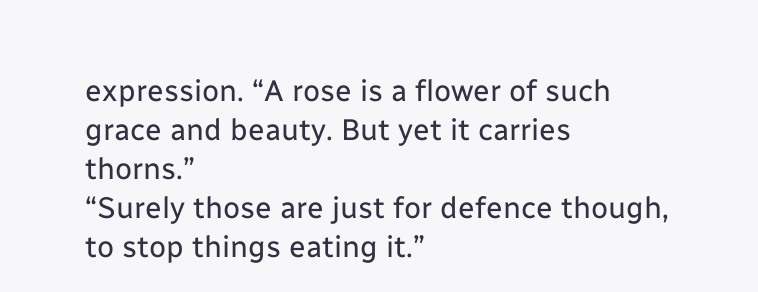expression. “A rose is a flower of such grace and beauty. But yet it carries thorns.”
“Surely those are just for defence though, to stop things eating it.”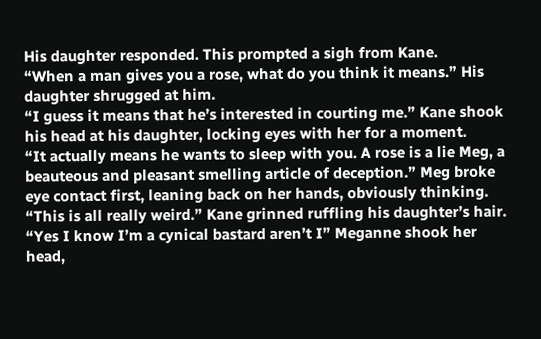His daughter responded. This prompted a sigh from Kane.
“When a man gives you a rose, what do you think it means.” His daughter shrugged at him.
“I guess it means that he’s interested in courting me.” Kane shook his head at his daughter, locking eyes with her for a moment.
“It actually means he wants to sleep with you. A rose is a lie Meg, a beauteous and pleasant smelling article of deception.” Meg broke eye contact first, leaning back on her hands, obviously thinking.
“This is all really weird.” Kane grinned ruffling his daughter’s hair.
“Yes I know I’m a cynical bastard aren’t I” Meganne shook her head,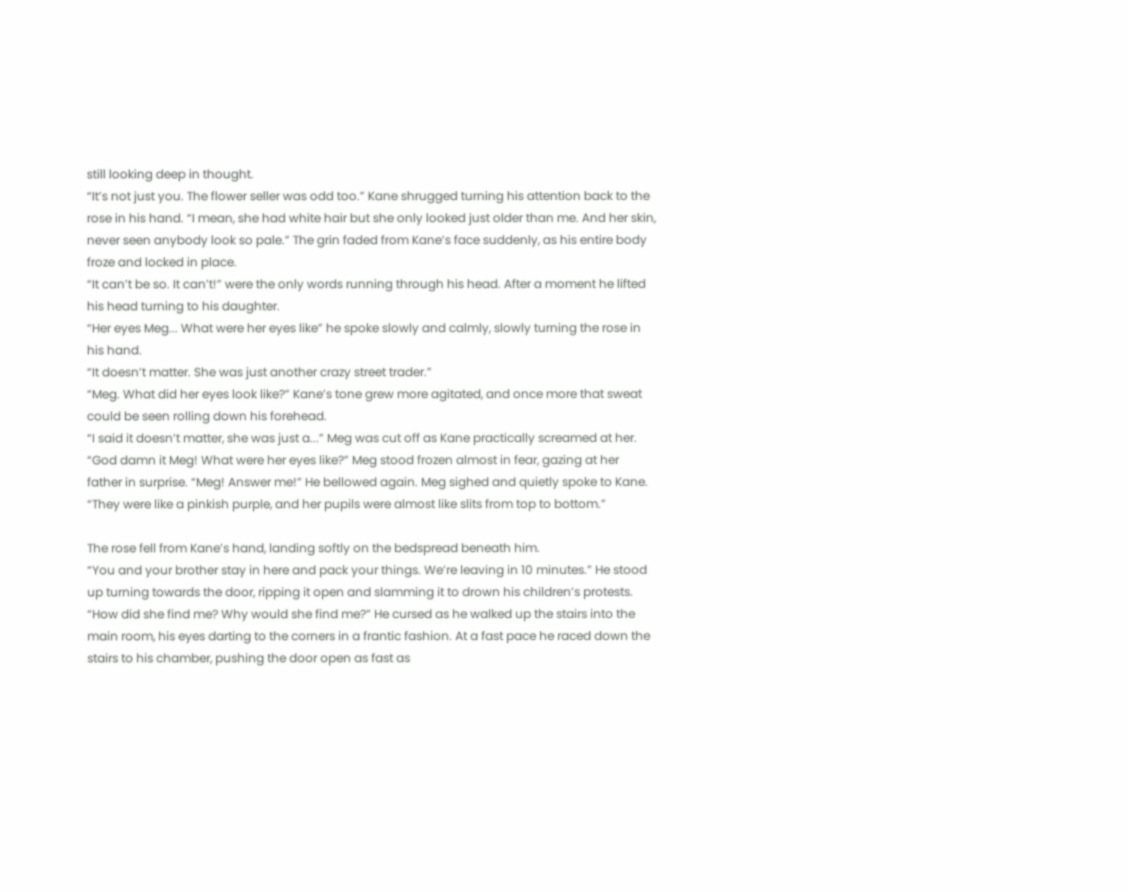still looking deep in thought.
“It’s not just you. The flower seller was odd too.” Kane shrugged turning his attention back to the rose in his hand. “I mean, she had white hair but she only looked just older than me. And her skin, never seen anybody look so pale.” The grin faded from Kane’s face suddenly, as his entire body froze and locked in place.
“It can’t be so. It can’t!” were the only words running through his head. After a moment he lifted his head turning to his daughter.
“Her eyes Meg... What were her eyes like” he spoke slowly and calmly, slowly turning the rose in his hand.
“It doesn’t matter. She was just another crazy street trader.”
“Meg. What did her eyes look like?” Kane’s tone grew more agitated, and once more that sweat could be seen rolling down his forehead.
“I said it doesn’t matter, she was just a...” Meg was cut off as Kane practically screamed at her.
“God damn it Meg! What were her eyes like?” Meg stood frozen almost in fear, gazing at her father in surprise. “Meg! Answer me!” He bellowed again. Meg sighed and quietly spoke to Kane.
“They were like a pinkish purple, and her pupils were almost like slits from top to bottom.”

The rose fell from Kane’s hand, landing softly on the bedspread beneath him.
“You and your brother stay in here and pack your things. We’re leaving in 10 minutes.” He stood up turning towards the door, ripping it open and slamming it to drown his children’s protests.
“How did she find me? Why would she find me?” He cursed as he walked up the stairs into the main room, his eyes darting to the corners in a frantic fashion. At a fast pace he raced down the stairs to his chamber, pushing the door open as fast as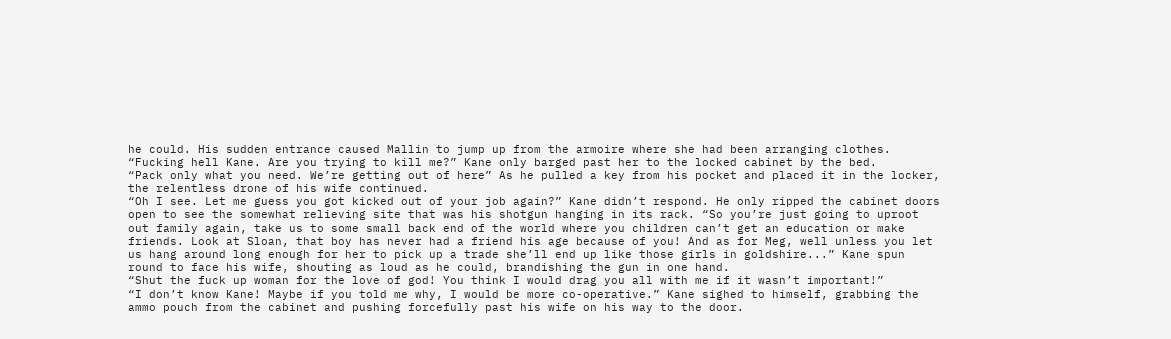he could. His sudden entrance caused Mallin to jump up from the armoire where she had been arranging clothes.
“Fucking hell Kane. Are you trying to kill me?” Kane only barged past her to the locked cabinet by the bed.
“Pack only what you need. We’re getting out of here” As he pulled a key from his pocket and placed it in the locker, the relentless drone of his wife continued.
“Oh I see. Let me guess you got kicked out of your job again?” Kane didn’t respond. He only ripped the cabinet doors open to see the somewhat relieving site that was his shotgun hanging in its rack. “So you’re just going to uproot out family again, take us to some small back end of the world where you children can’t get an education or make friends. Look at Sloan, that boy has never had a friend his age because of you! And as for Meg, well unless you let us hang around long enough for her to pick up a trade she’ll end up like those girls in goldshire...” Kane spun round to face his wife, shouting as loud as he could, brandishing the gun in one hand.
“Shut the fuck up woman for the love of god! You think I would drag you all with me if it wasn’t important!”
“I don’t know Kane! Maybe if you told me why, I would be more co-operative.” Kane sighed to himself, grabbing the ammo pouch from the cabinet and pushing forcefully past his wife on his way to the door.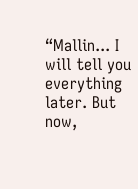“Mallin... I will tell you everything later. But now,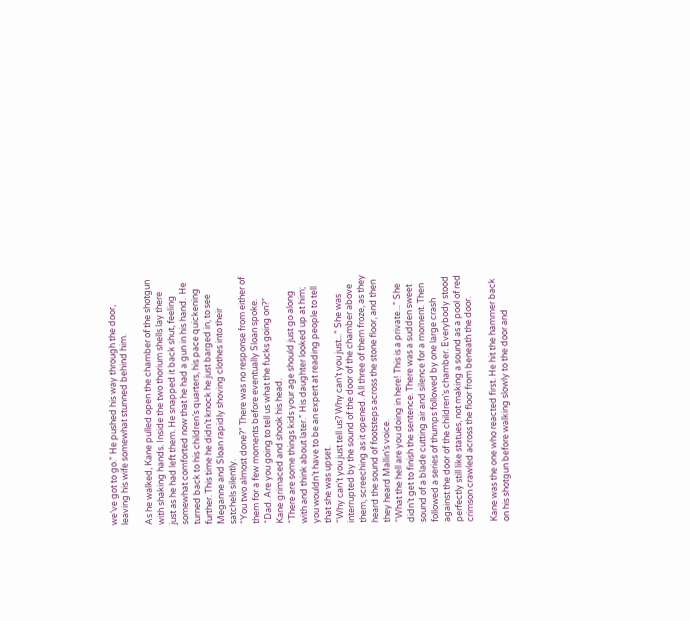we’ve got to go.” He pushed his way through the door, leaving his wife somewhat stunned behind him.

As he walked, Kane pulled open the chamber of the shotgun with shaking hands. Inside the two thorium shells lay there just as he had left them. He snapped it back shut, feeling somewhat comforted now that he had a gun in his hand.  He turned back to his children’s quarters, his pace quickening further. This time he didn’t knock he just barged in, to see Meganne and Sloan rapidly shoving clothes into their satchels silently.
“You two almost done?” There was no response from either of them for a few moments before eventually Sloan spoke.
“Dad. Are you going to tell us what the fucks going on?” Kane grimaced and shook his head.
“There are some things kids your age should just go along with and think about later.” His daughter looked up at him; you wouldn’t have to be an expert at reading people to tell that she was upset.
“Why can’t you just tell us? Why can’t you just...” She was interrupted by the sound of the door of the chamber above them, screeching as it opened. All three of them froze, as they heard the sound of footsteps across the stone floor, and then they heard Mallin’s voice.
“What the hell are you doing in here! This is a private...” She didn’t get to finish the sentence. There was a sudden sweet sound of a blade cutting air and silence for a moment. Then followed a series of thumps followed by one large crash against the door of the children’s chamber. Everybody stood perfectly still like statues, not making a sound as a pool of red crimson crawled across the floor from beneath the door.

Kane was the one who reacted first. He hit the hammer back on his shotgun before walking slowly to the door and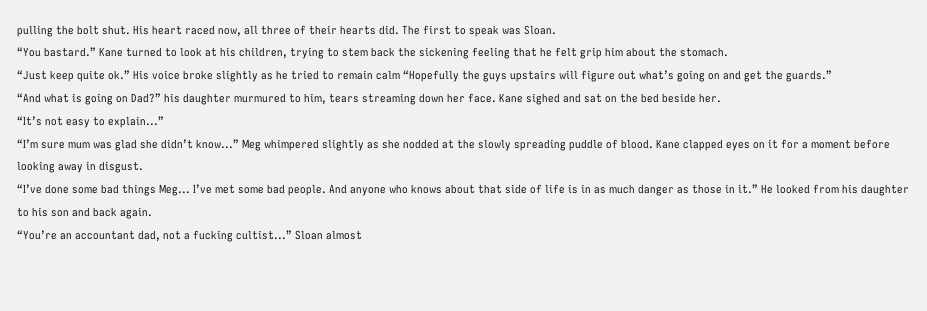pulling the bolt shut. His heart raced now, all three of their hearts did. The first to speak was Sloan.
“You bastard.” Kane turned to look at his children, trying to stem back the sickening feeling that he felt grip him about the stomach.
“Just keep quite ok.” His voice broke slightly as he tried to remain calm “Hopefully the guys upstairs will figure out what’s going on and get the guards.”
“And what is going on Dad?” his daughter murmured to him, tears streaming down her face. Kane sighed and sat on the bed beside her.
“It’s not easy to explain...”
“I’m sure mum was glad she didn’t know...” Meg whimpered slightly as she nodded at the slowly spreading puddle of blood. Kane clapped eyes on it for a moment before looking away in disgust.
“I’ve done some bad things Meg... I’ve met some bad people. And anyone who knows about that side of life is in as much danger as those in it.” He looked from his daughter to his son and back again.
“You’re an accountant dad, not a fucking cultist...” Sloan almost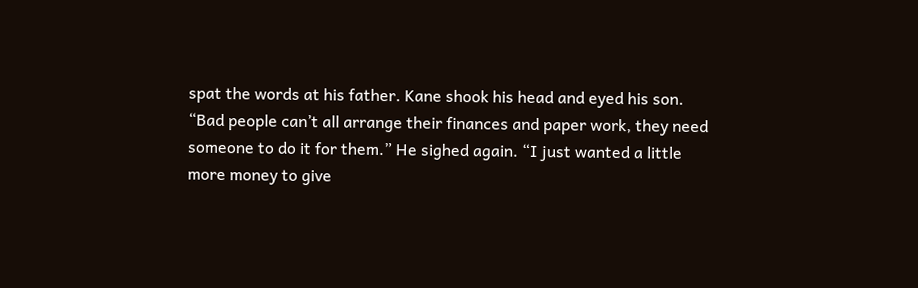spat the words at his father. Kane shook his head and eyed his son.
“Bad people can’t all arrange their finances and paper work, they need someone to do it for them.” He sighed again. “I just wanted a little more money to give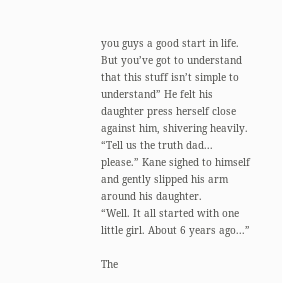you guys a good start in life. But you’ve got to understand that this stuff isn’t simple to understand” He felt his daughter press herself close against him, shivering heavily.
“Tell us the truth dad... please.” Kane sighed to himself and gently slipped his arm around his daughter.
“Well. It all started with one little girl. About 6 years ago...”

The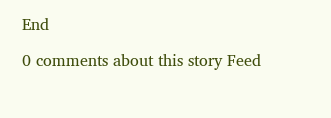End

0 comments about this story Feed